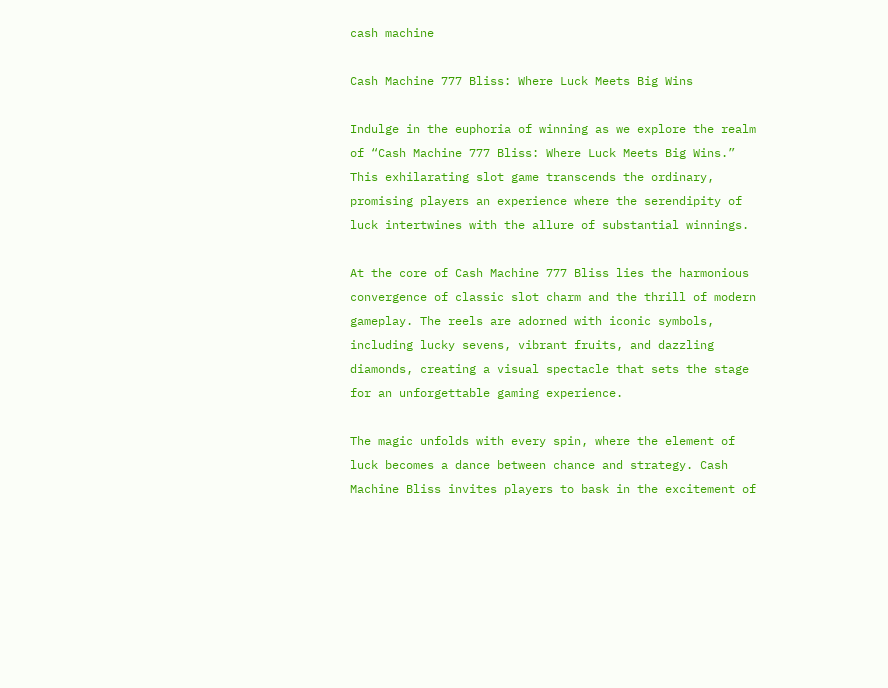cash machine

Cash Machine 777 Bliss: Where Luck Meets Big Wins

Indulge in the euphoria of winning as we explore the realm of “Cash Machine 777 Bliss: Where Luck Meets Big Wins.” This exhilarating slot game transcends the ordinary, promising players an experience where the serendipity of luck intertwines with the allure of substantial winnings.

At the core of Cash Machine 777 Bliss lies the harmonious convergence of classic slot charm and the thrill of modern gameplay. The reels are adorned with iconic symbols, including lucky sevens, vibrant fruits, and dazzling diamonds, creating a visual spectacle that sets the stage for an unforgettable gaming experience.

The magic unfolds with every spin, where the element of luck becomes a dance between chance and strategy. Cash Machine Bliss invites players to bask in the excitement of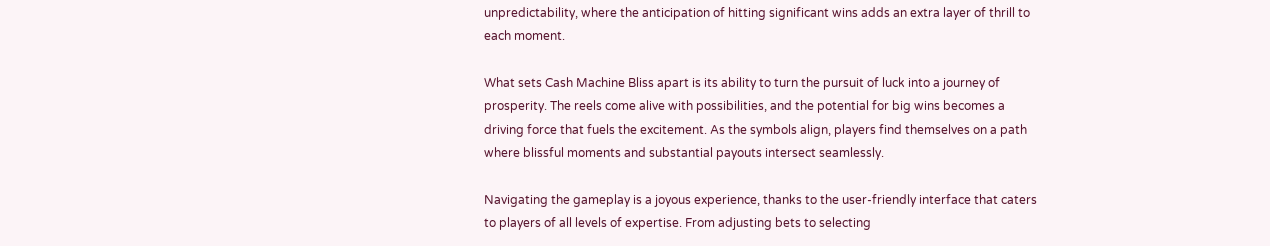unpredictability, where the anticipation of hitting significant wins adds an extra layer of thrill to each moment.

What sets Cash Machine Bliss apart is its ability to turn the pursuit of luck into a journey of prosperity. The reels come alive with possibilities, and the potential for big wins becomes a driving force that fuels the excitement. As the symbols align, players find themselves on a path where blissful moments and substantial payouts intersect seamlessly.

Navigating the gameplay is a joyous experience, thanks to the user-friendly interface that caters to players of all levels of expertise. From adjusting bets to selecting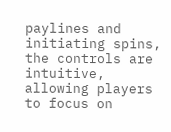paylines and initiating spins, the controls are intuitive, allowing players to focus on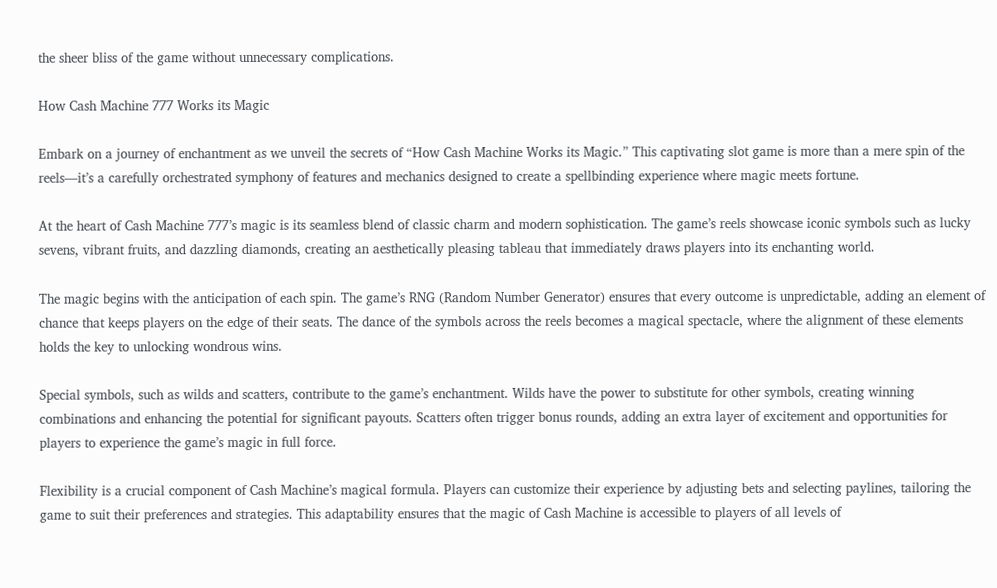the sheer bliss of the game without unnecessary complications.

How Cash Machine 777 Works its Magic

Embark on a journey of enchantment as we unveil the secrets of “How Cash Machine Works its Magic.” This captivating slot game is more than a mere spin of the reels—it’s a carefully orchestrated symphony of features and mechanics designed to create a spellbinding experience where magic meets fortune.

At the heart of Cash Machine 777’s magic is its seamless blend of classic charm and modern sophistication. The game’s reels showcase iconic symbols such as lucky sevens, vibrant fruits, and dazzling diamonds, creating an aesthetically pleasing tableau that immediately draws players into its enchanting world.

The magic begins with the anticipation of each spin. The game’s RNG (Random Number Generator) ensures that every outcome is unpredictable, adding an element of chance that keeps players on the edge of their seats. The dance of the symbols across the reels becomes a magical spectacle, where the alignment of these elements holds the key to unlocking wondrous wins.

Special symbols, such as wilds and scatters, contribute to the game’s enchantment. Wilds have the power to substitute for other symbols, creating winning combinations and enhancing the potential for significant payouts. Scatters often trigger bonus rounds, adding an extra layer of excitement and opportunities for players to experience the game’s magic in full force.

Flexibility is a crucial component of Cash Machine’s magical formula. Players can customize their experience by adjusting bets and selecting paylines, tailoring the game to suit their preferences and strategies. This adaptability ensures that the magic of Cash Machine is accessible to players of all levels of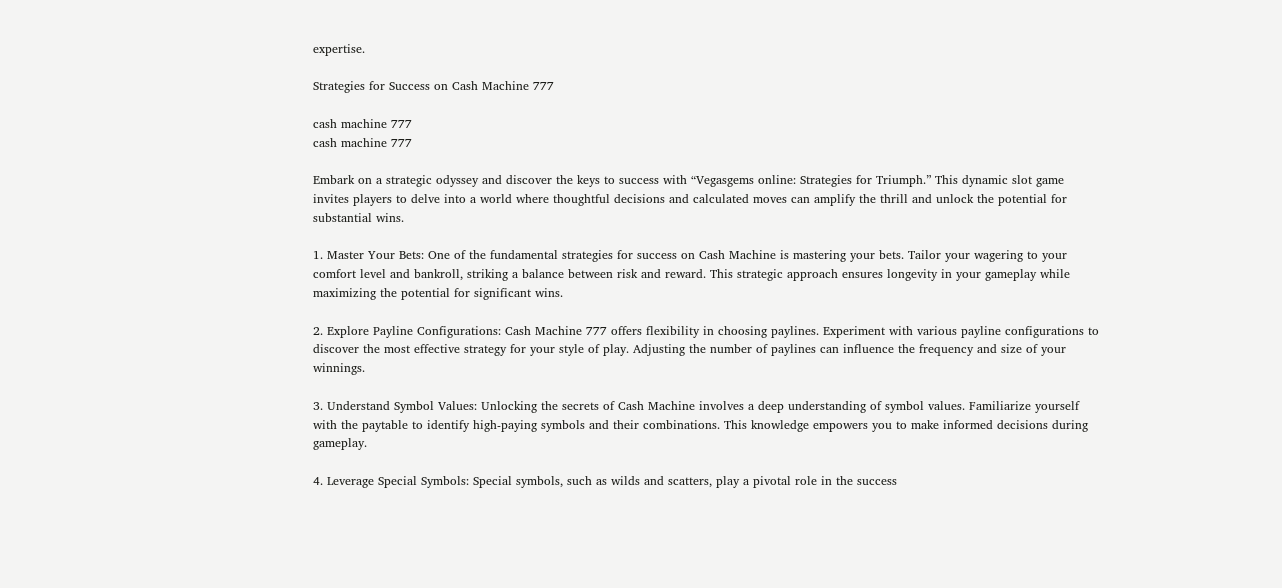expertise.

Strategies for Success on Cash Machine 777

cash machine 777
cash machine 777

Embark on a strategic odyssey and discover the keys to success with “Vegasgems online: Strategies for Triumph.” This dynamic slot game invites players to delve into a world where thoughtful decisions and calculated moves can amplify the thrill and unlock the potential for substantial wins.

1. Master Your Bets: One of the fundamental strategies for success on Cash Machine is mastering your bets. Tailor your wagering to your comfort level and bankroll, striking a balance between risk and reward. This strategic approach ensures longevity in your gameplay while maximizing the potential for significant wins.

2. Explore Payline Configurations: Cash Machine 777 offers flexibility in choosing paylines. Experiment with various payline configurations to discover the most effective strategy for your style of play. Adjusting the number of paylines can influence the frequency and size of your winnings.

3. Understand Symbol Values: Unlocking the secrets of Cash Machine involves a deep understanding of symbol values. Familiarize yourself with the paytable to identify high-paying symbols and their combinations. This knowledge empowers you to make informed decisions during gameplay.

4. Leverage Special Symbols: Special symbols, such as wilds and scatters, play a pivotal role in the success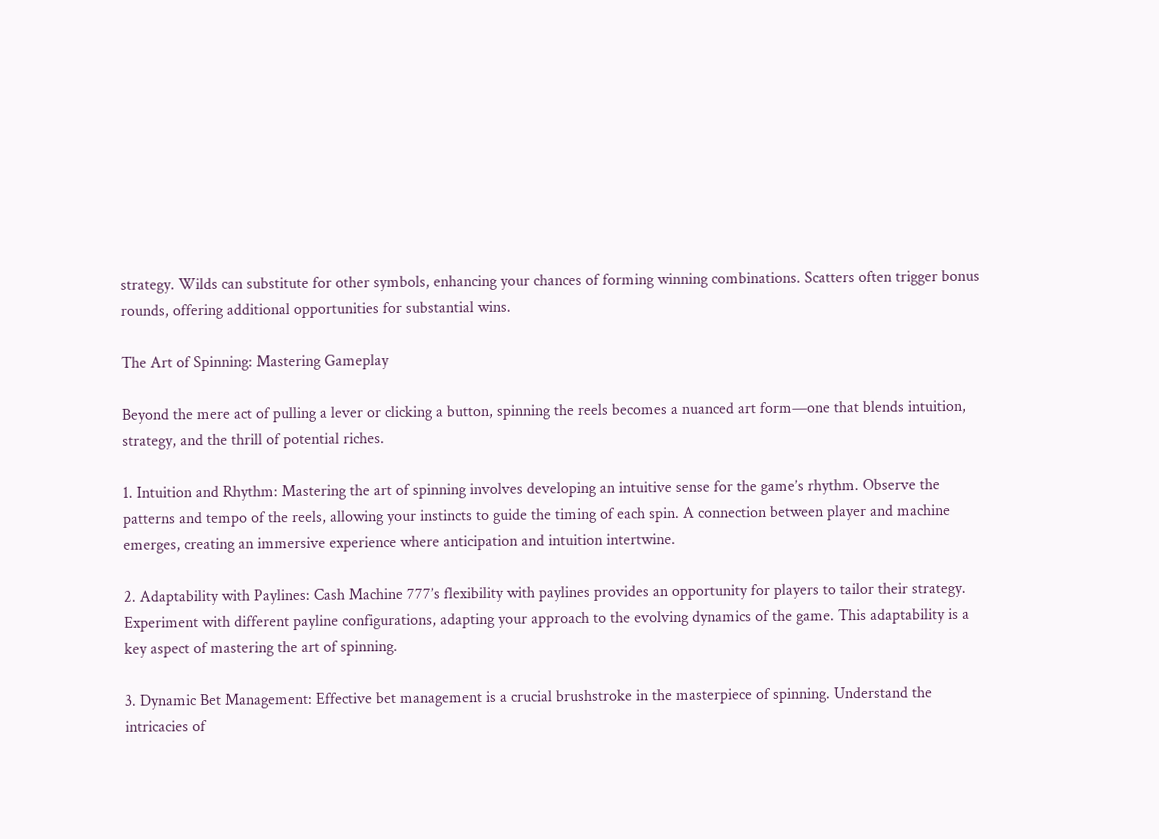strategy. Wilds can substitute for other symbols, enhancing your chances of forming winning combinations. Scatters often trigger bonus rounds, offering additional opportunities for substantial wins.

The Art of Spinning: Mastering Gameplay

Beyond the mere act of pulling a lever or clicking a button, spinning the reels becomes a nuanced art form—one that blends intuition, strategy, and the thrill of potential riches.

1. Intuition and Rhythm: Mastering the art of spinning involves developing an intuitive sense for the game’s rhythm. Observe the patterns and tempo of the reels, allowing your instincts to guide the timing of each spin. A connection between player and machine emerges, creating an immersive experience where anticipation and intuition intertwine.

2. Adaptability with Paylines: Cash Machine 777’s flexibility with paylines provides an opportunity for players to tailor their strategy. Experiment with different payline configurations, adapting your approach to the evolving dynamics of the game. This adaptability is a key aspect of mastering the art of spinning.

3. Dynamic Bet Management: Effective bet management is a crucial brushstroke in the masterpiece of spinning. Understand the intricacies of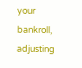your bankroll, adjusting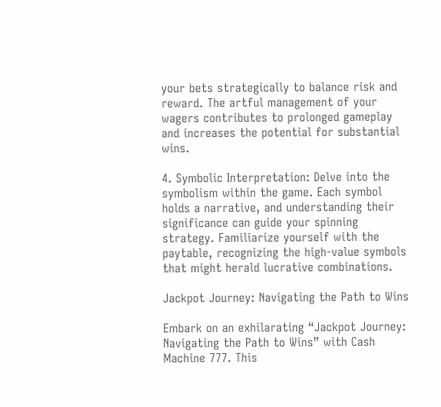your bets strategically to balance risk and reward. The artful management of your wagers contributes to prolonged gameplay and increases the potential for substantial wins.

4. Symbolic Interpretation: Delve into the symbolism within the game. Each symbol holds a narrative, and understanding their significance can guide your spinning strategy. Familiarize yourself with the paytable, recognizing the high-value symbols that might herald lucrative combinations.

Jackpot Journey: Navigating the Path to Wins

Embark on an exhilarating “Jackpot Journey: Navigating the Path to Wins” with Cash Machine 777. This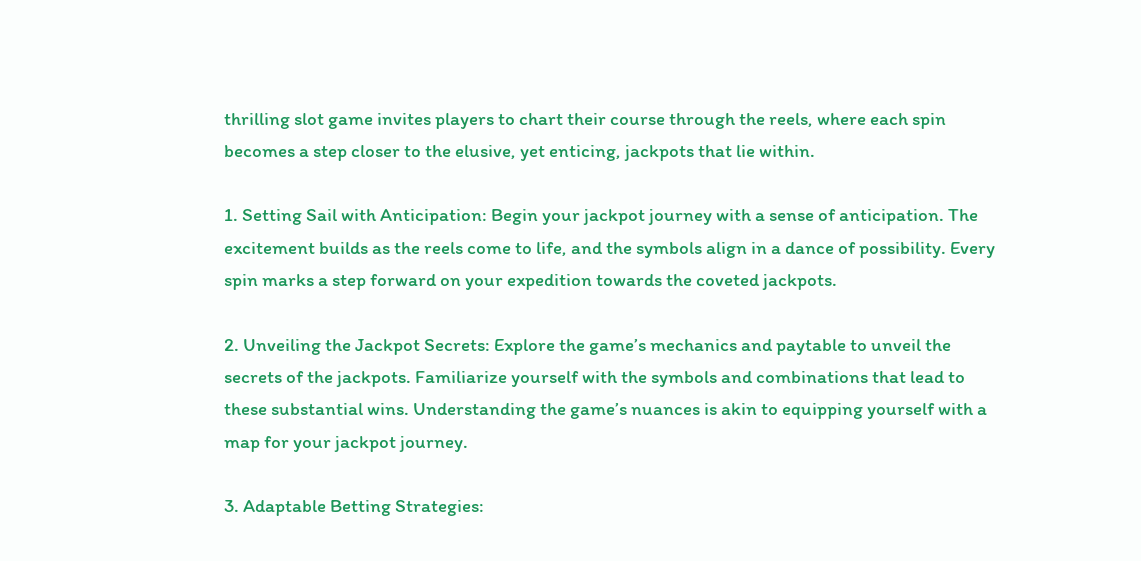thrilling slot game invites players to chart their course through the reels, where each spin becomes a step closer to the elusive, yet enticing, jackpots that lie within.

1. Setting Sail with Anticipation: Begin your jackpot journey with a sense of anticipation. The excitement builds as the reels come to life, and the symbols align in a dance of possibility. Every spin marks a step forward on your expedition towards the coveted jackpots.

2. Unveiling the Jackpot Secrets: Explore the game’s mechanics and paytable to unveil the secrets of the jackpots. Familiarize yourself with the symbols and combinations that lead to these substantial wins. Understanding the game’s nuances is akin to equipping yourself with a map for your jackpot journey.

3. Adaptable Betting Strategies: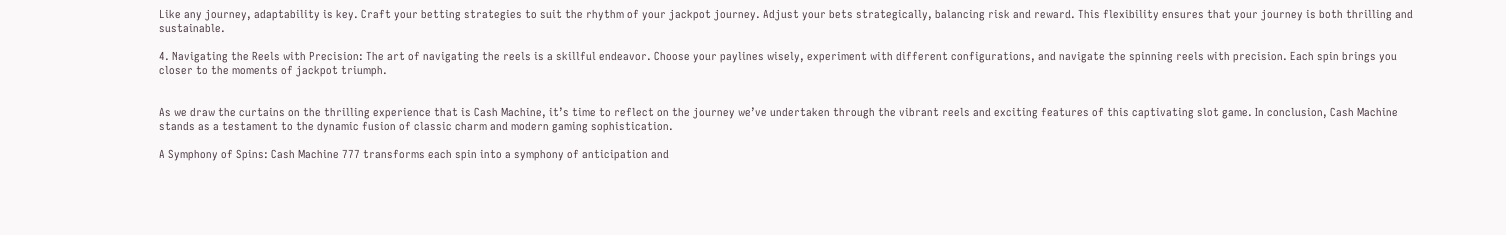Like any journey, adaptability is key. Craft your betting strategies to suit the rhythm of your jackpot journey. Adjust your bets strategically, balancing risk and reward. This flexibility ensures that your journey is both thrilling and sustainable.

4. Navigating the Reels with Precision: The art of navigating the reels is a skillful endeavor. Choose your paylines wisely, experiment with different configurations, and navigate the spinning reels with precision. Each spin brings you closer to the moments of jackpot triumph.


As we draw the curtains on the thrilling experience that is Cash Machine, it’s time to reflect on the journey we’ve undertaken through the vibrant reels and exciting features of this captivating slot game. In conclusion, Cash Machine stands as a testament to the dynamic fusion of classic charm and modern gaming sophistication.

A Symphony of Spins: Cash Machine 777 transforms each spin into a symphony of anticipation and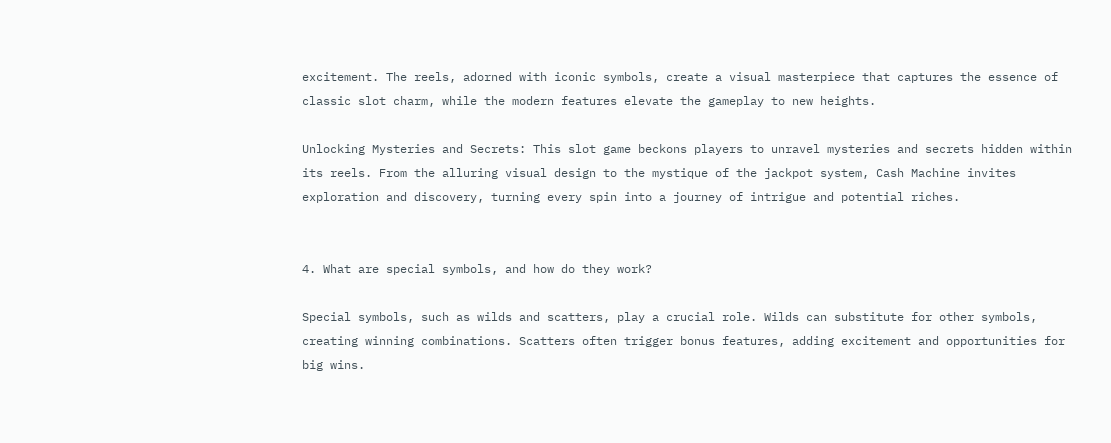excitement. The reels, adorned with iconic symbols, create a visual masterpiece that captures the essence of classic slot charm, while the modern features elevate the gameplay to new heights.

Unlocking Mysteries and Secrets: This slot game beckons players to unravel mysteries and secrets hidden within its reels. From the alluring visual design to the mystique of the jackpot system, Cash Machine invites exploration and discovery, turning every spin into a journey of intrigue and potential riches.


4. What are special symbols, and how do they work?

Special symbols, such as wilds and scatters, play a crucial role. Wilds can substitute for other symbols, creating winning combinations. Scatters often trigger bonus features, adding excitement and opportunities for big wins.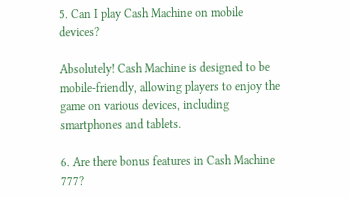5. Can I play Cash Machine on mobile devices?

Absolutely! Cash Machine is designed to be mobile-friendly, allowing players to enjoy the game on various devices, including smartphones and tablets.

6. Are there bonus features in Cash Machine 777?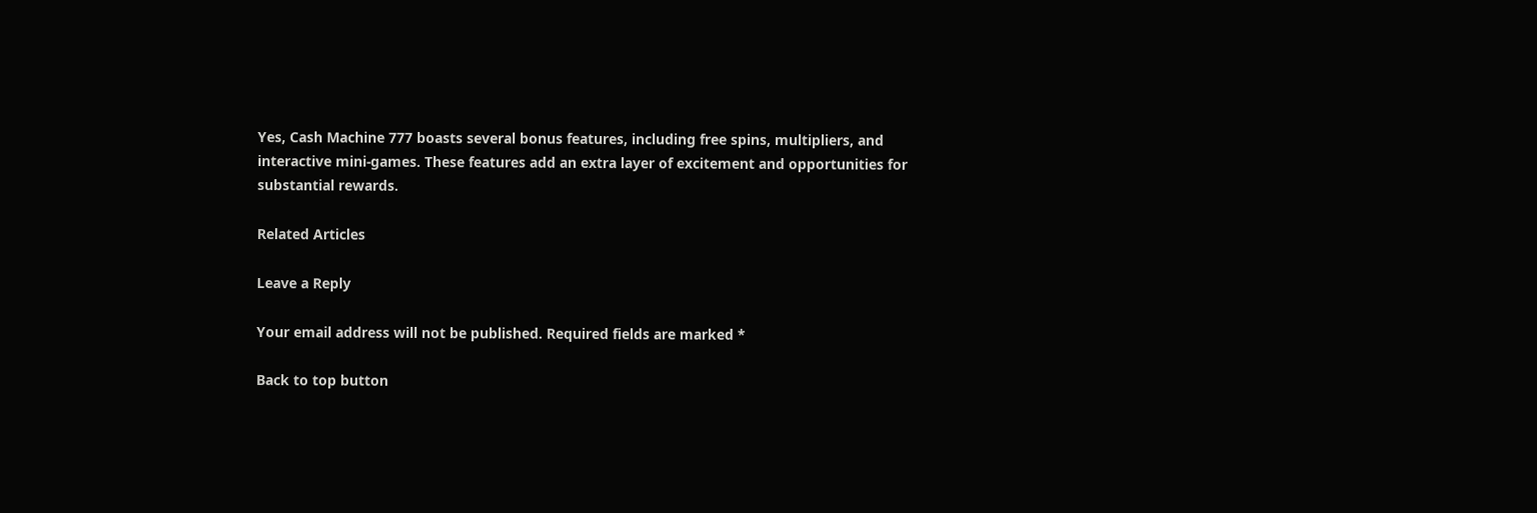Yes, Cash Machine 777 boasts several bonus features, including free spins, multipliers, and interactive mini-games. These features add an extra layer of excitement and opportunities for substantial rewards.

Related Articles

Leave a Reply

Your email address will not be published. Required fields are marked *

Back to top button